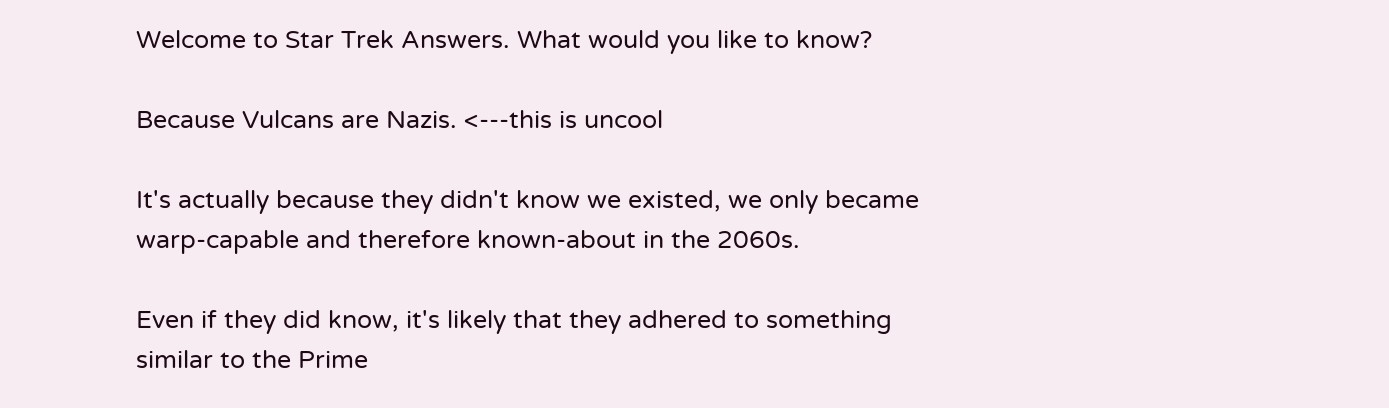Welcome to Star Trek Answers. What would you like to know?

Because Vulcans are Nazis. <---this is uncool

It's actually because they didn't know we existed, we only became warp-capable and therefore known-about in the 2060s.

Even if they did know, it's likely that they adhered to something similar to the Prime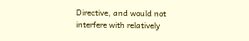Directive, and would not interfere with relatively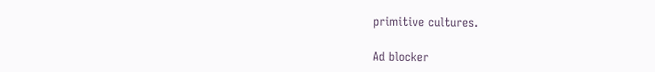primitive cultures.

Ad blocker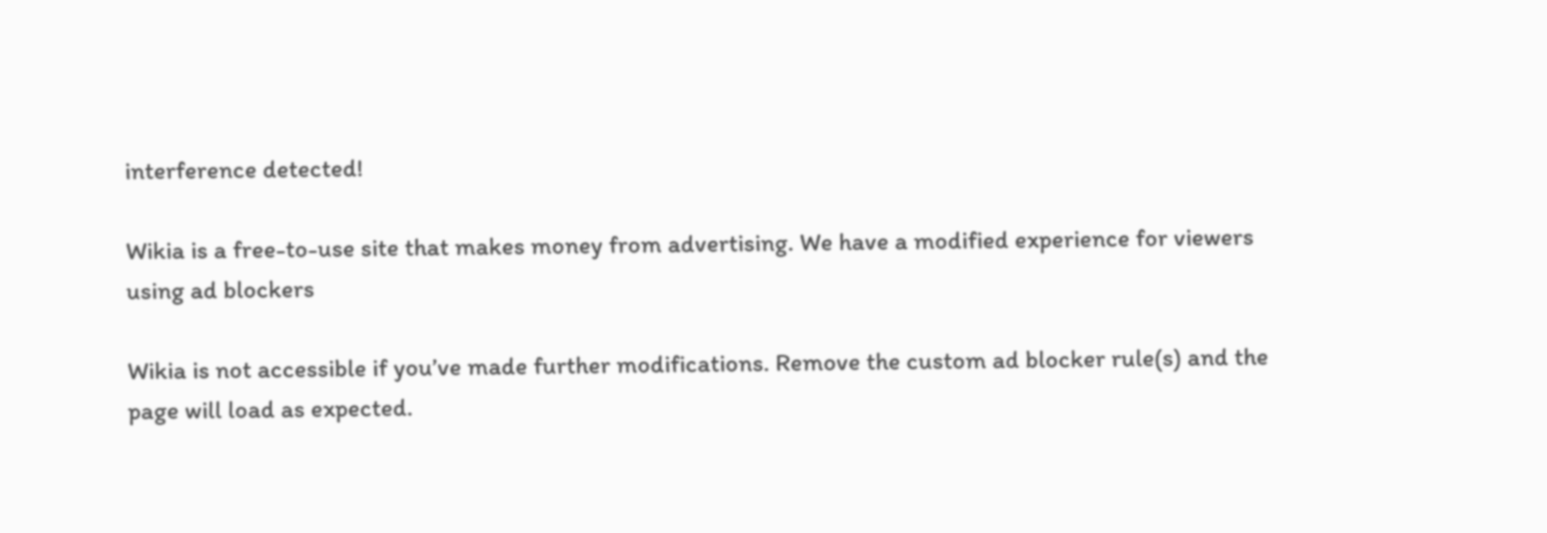interference detected!

Wikia is a free-to-use site that makes money from advertising. We have a modified experience for viewers using ad blockers

Wikia is not accessible if you’ve made further modifications. Remove the custom ad blocker rule(s) and the page will load as expected.